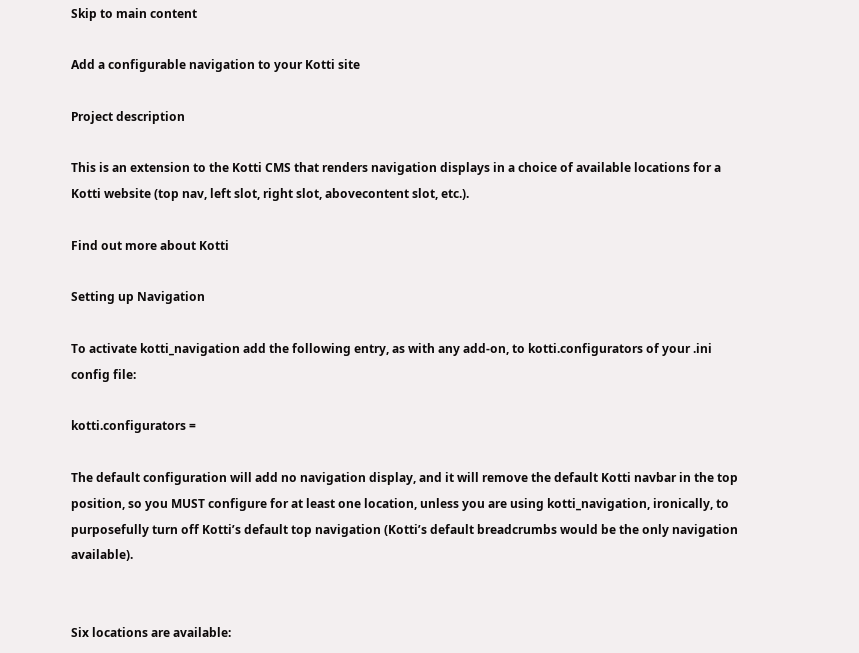Skip to main content

Add a configurable navigation to your Kotti site

Project description

This is an extension to the Kotti CMS that renders navigation displays in a choice of available locations for a Kotti website (top nav, left slot, right slot, abovecontent slot, etc.).

Find out more about Kotti

Setting up Navigation

To activate kotti_navigation add the following entry, as with any add-on, to kotti.configurators of your .ini config file:

kotti.configurators =

The default configuration will add no navigation display, and it will remove the default Kotti navbar in the top position, so you MUST configure for at least one location, unless you are using kotti_navigation, ironically, to purposefully turn off Kotti’s default top navigation (Kotti’s default breadcrumbs would be the only navigation available).


Six locations are available: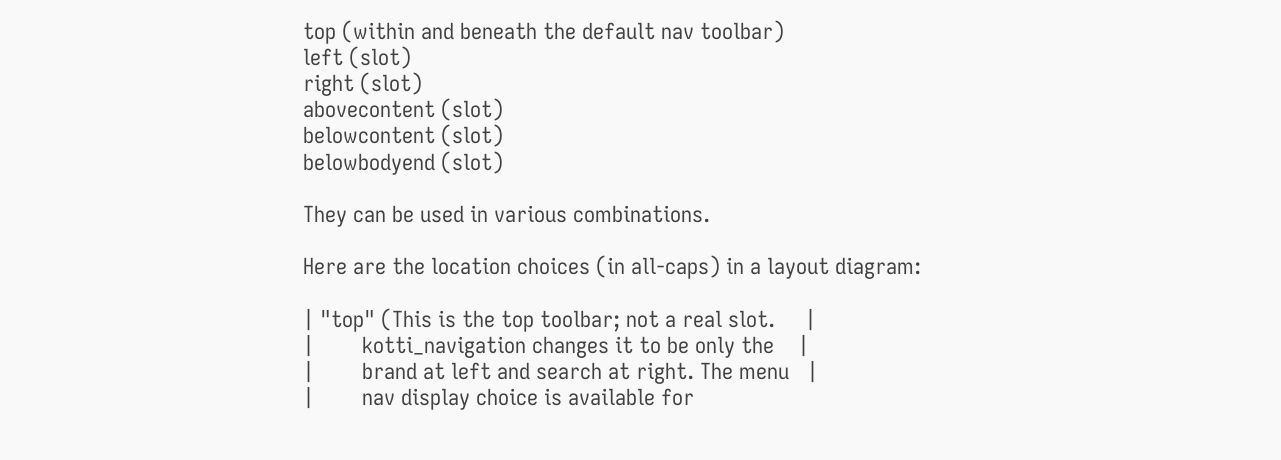top (within and beneath the default nav toolbar)
left (slot)
right (slot)
abovecontent (slot)
belowcontent (slot)
belowbodyend (slot)

They can be used in various combinations.

Here are the location choices (in all-caps) in a layout diagram:

| "top" (This is the top toolbar; not a real slot.     |
|        kotti_navigation changes it to be only the    |
|        brand at left and search at right. The menu   |
|        nav display choice is available for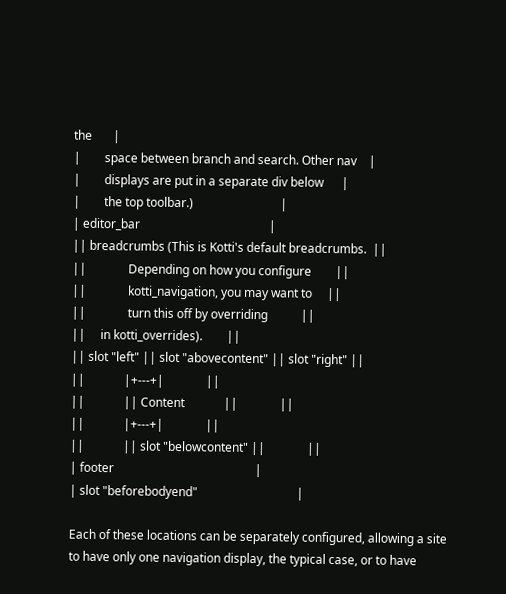the       |
|        space between branch and search. Other nav    |
|        displays are put in a separate div below      |
|        the top toolbar.)                             |
| editor_bar                                           |
|| breadcrumbs (This is Kotti's default breadcrumbs.  ||
||              Depending on how you configure        ||
||              kotti_navigation, you may want to     ||
||              turn this off by overriding           ||
||     in kotti_overrides).        ||
|| slot "left" || slot "abovecontent" || slot "right" ||
||             |+---+|              ||
||             || Content             ||              ||
||             |+---+|              ||
||             || slot "belowcontent" ||              ||
| footer                                               |
| slot "beforebodyend"                                 |

Each of these locations can be separately configured, allowing a site to have only one navigation display, the typical case, or to have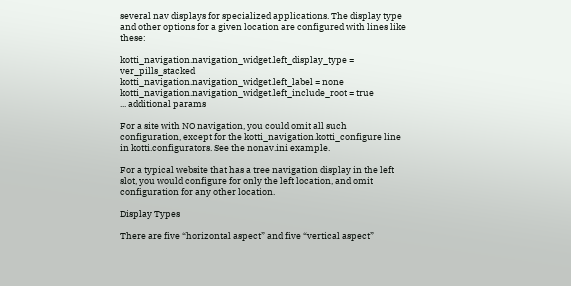several nav displays for specialized applications. The display type and other options for a given location are configured with lines like these:

kotti_navigation.navigation_widget.left_display_type = ver_pills_stacked
kotti_navigation.navigation_widget.left_label = none
kotti_navigation.navigation_widget.left_include_root = true
... additional params

For a site with NO navigation, you could omit all such configuration, except for the kotti_navigation.kotti_configure line in kotti.configurators. See the nonav.ini example.

For a typical website that has a tree navigation display in the left slot, you would configure for only the left location, and omit configuration for any other location.

Display Types

There are five “horizontal aspect” and five “vertical aspect”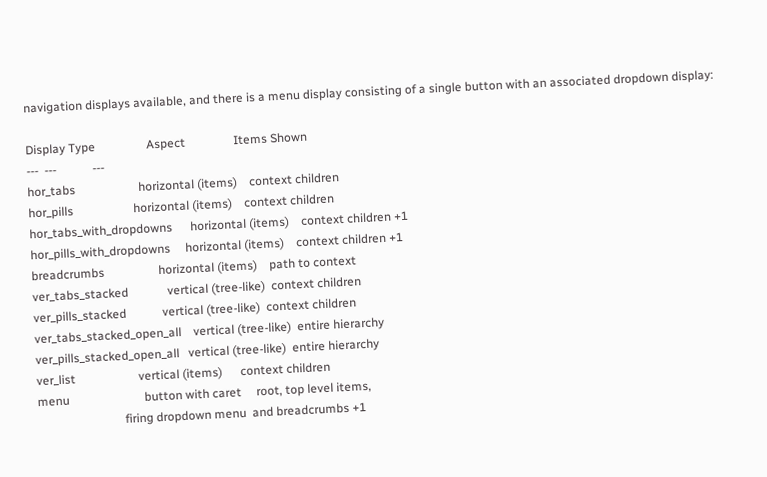navigation displays available, and there is a menu display consisting of a single button with an associated dropdown display:

Display Type                 Aspect                Items Shown
---  ---            ---
hor_tabs                     horizontal (items)    context children
hor_pills                    horizontal (items)    context children
hor_tabs_with_dropdowns      horizontal (items)    context children +1
hor_pills_with_dropdowns     horizontal (items)    context children +1
breadcrumbs                  horizontal (items)    path to context
ver_tabs_stacked             vertical (tree-like)  context children
ver_pills_stacked            vertical (tree-like)  context children
ver_tabs_stacked_open_all    vertical (tree-like)  entire hierarchy
ver_pills_stacked_open_all   vertical (tree-like)  entire hierarchy
ver_list                     vertical (items)      context children
menu                         button with caret     root, top level items,
                             firing dropdown menu  and breadcrumbs +1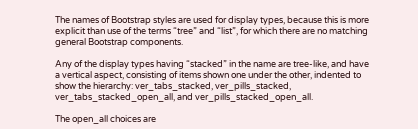The names of Bootstrap styles are used for display types, because this is more explicit than use of the terms “tree” and “list”, for which there are no matching general Bootstrap components.

Any of the display types having “stacked” in the name are tree-like, and have a vertical aspect, consisting of items shown one under the other, indented to show the hierarchy: ver_tabs_stacked, ver_pills_stacked, ver_tabs_stacked_open_all, and ver_pills_stacked_open_all.

The open_all choices are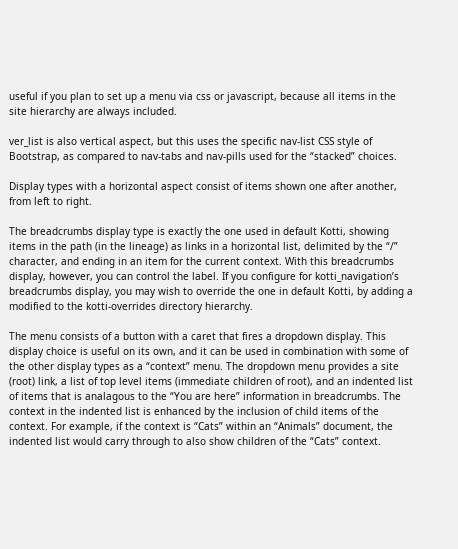useful if you plan to set up a menu via css or javascript, because all items in the site hierarchy are always included.

ver_list is also vertical aspect, but this uses the specific nav-list CSS style of Bootstrap, as compared to nav-tabs and nav-pills used for the “stacked” choices.

Display types with a horizontal aspect consist of items shown one after another, from left to right.

The breadcrumbs display type is exactly the one used in default Kotti, showing items in the path (in the lineage) as links in a horizontal list, delimited by the “/” character, and ending in an item for the current context. With this breadcrumbs display, however, you can control the label. If you configure for kotti_navigation’s breadcrumbs display, you may wish to override the one in default Kotti, by adding a modified to the kotti-overrides directory hierarchy.

The menu consists of a button with a caret that fires a dropdown display. This display choice is useful on its own, and it can be used in combination with some of the other display types as a “context” menu. The dropdown menu provides a site (root) link, a list of top level items (immediate children of root), and an indented list of items that is analagous to the “You are here” information in breadcrumbs. The context in the indented list is enhanced by the inclusion of child items of the context. For example, if the context is “Cats” within an “Animals” document, the indented list would carry through to also show children of the “Cats” context.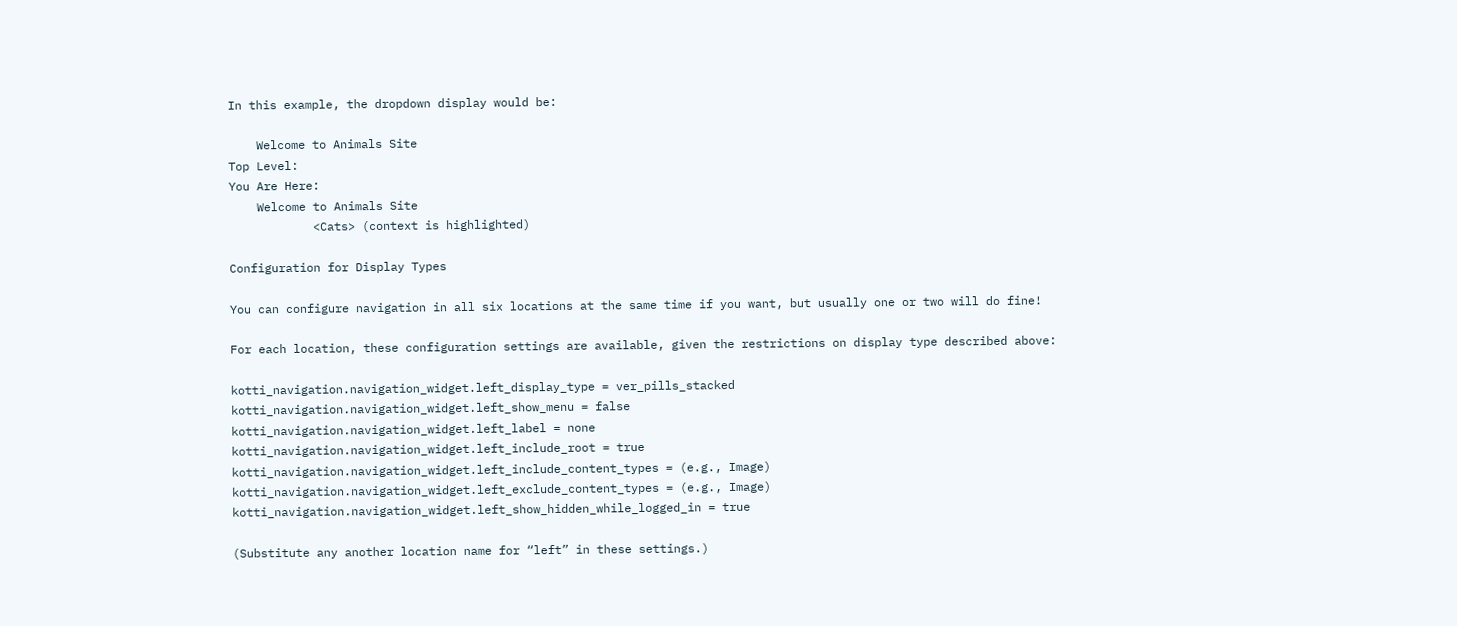In this example, the dropdown display would be:

    Welcome to Animals Site
Top Level:
You Are Here:
    Welcome to Animals Site
            <Cats> (context is highlighted)

Configuration for Display Types

You can configure navigation in all six locations at the same time if you want, but usually one or two will do fine!

For each location, these configuration settings are available, given the restrictions on display type described above:

kotti_navigation.navigation_widget.left_display_type = ver_pills_stacked
kotti_navigation.navigation_widget.left_show_menu = false
kotti_navigation.navigation_widget.left_label = none
kotti_navigation.navigation_widget.left_include_root = true
kotti_navigation.navigation_widget.left_include_content_types = (e.g., Image)
kotti_navigation.navigation_widget.left_exclude_content_types = (e.g., Image)
kotti_navigation.navigation_widget.left_show_hidden_while_logged_in = true

(Substitute any another location name for “left” in these settings.)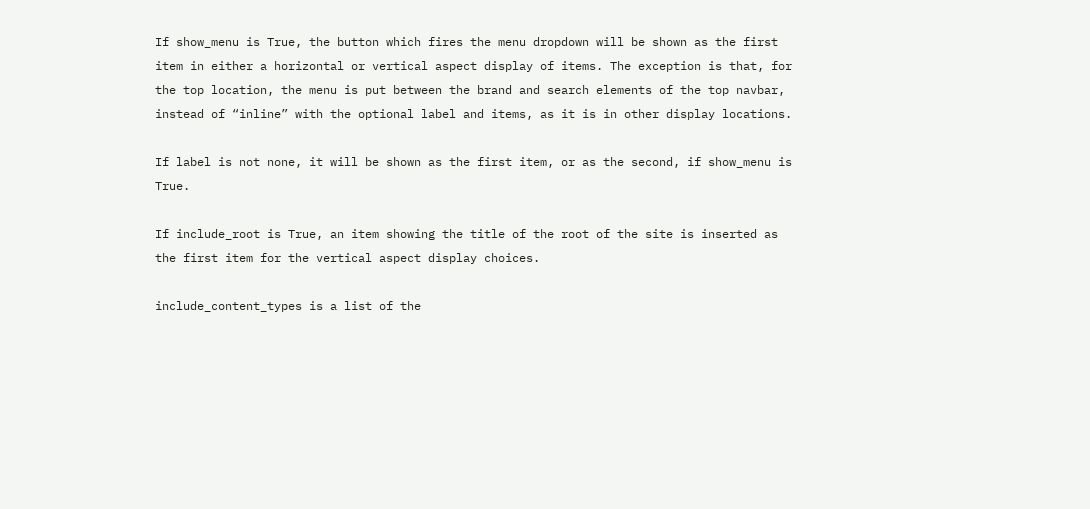If show_menu is True, the button which fires the menu dropdown will be shown as the first item in either a horizontal or vertical aspect display of items. The exception is that, for the top location, the menu is put between the brand and search elements of the top navbar, instead of “inline” with the optional label and items, as it is in other display locations.

If label is not none, it will be shown as the first item, or as the second, if show_menu is True.

If include_root is True, an item showing the title of the root of the site is inserted as the first item for the vertical aspect display choices.

include_content_types is a list of the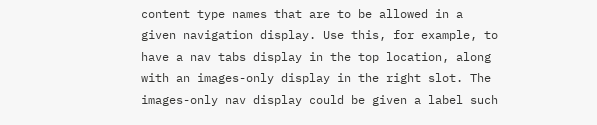content type names that are to be allowed in a given navigation display. Use this, for example, to have a nav tabs display in the top location, along with an images-only display in the right slot. The images-only nav display could be given a label such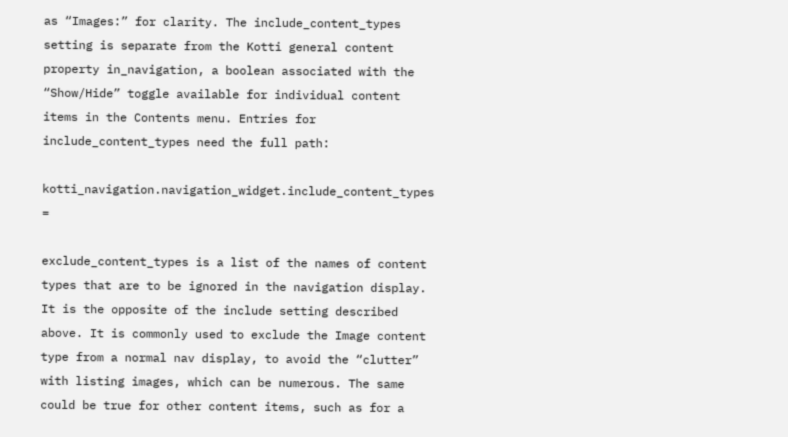as “Images:” for clarity. The include_content_types setting is separate from the Kotti general content property in_navigation, a boolean associated with the “Show/Hide” toggle available for individual content items in the Contents menu. Entries for include_content_types need the full path:

kotti_navigation.navigation_widget.include_content_types =

exclude_content_types is a list of the names of content types that are to be ignored in the navigation display. It is the opposite of the include setting described above. It is commonly used to exclude the Image content type from a normal nav display, to avoid the “clutter” with listing images, which can be numerous. The same could be true for other content items, such as for a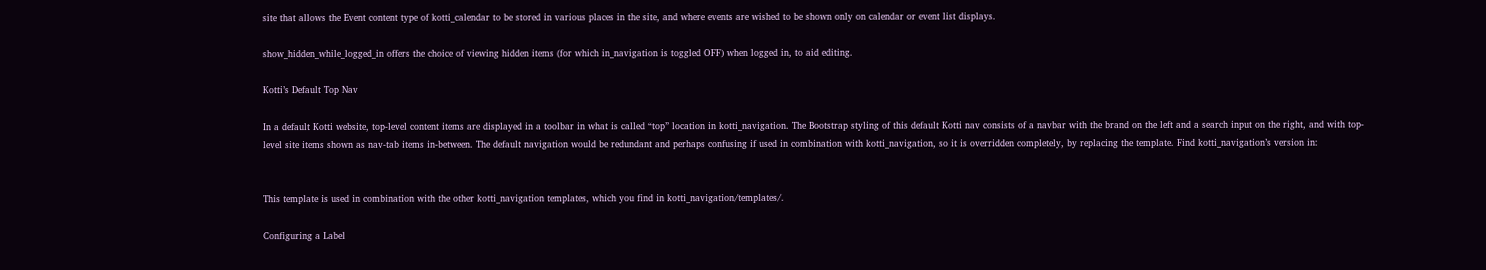site that allows the Event content type of kotti_calendar to be stored in various places in the site, and where events are wished to be shown only on calendar or event list displays.

show_hidden_while_logged_in offers the choice of viewing hidden items (for which in_navigation is toggled OFF) when logged in, to aid editing.

Kotti’s Default Top Nav

In a default Kotti website, top-level content items are displayed in a toolbar in what is called “top” location in kotti_navigation. The Bootstrap styling of this default Kotti nav consists of a navbar with the brand on the left and a search input on the right, and with top-level site items shown as nav-tab items in-between. The default navigation would be redundant and perhaps confusing if used in combination with kotti_navigation, so it is overridden completely, by replacing the template. Find kotti_navigation’s version in:


This template is used in combination with the other kotti_navigation templates, which you find in kotti_navigation/templates/.

Configuring a Label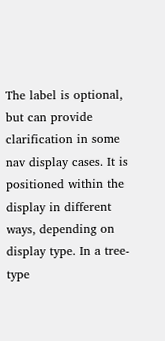The label is optional, but can provide clarification in some nav display cases. It is positioned within the display in different ways, depending on display type. In a tree-type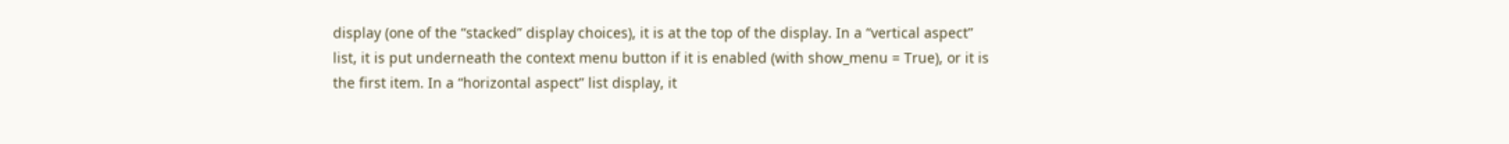display (one of the “stacked” display choices), it is at the top of the display. In a “vertical aspect” list, it is put underneath the context menu button if it is enabled (with show_menu = True), or it is the first item. In a “horizontal aspect” list display, it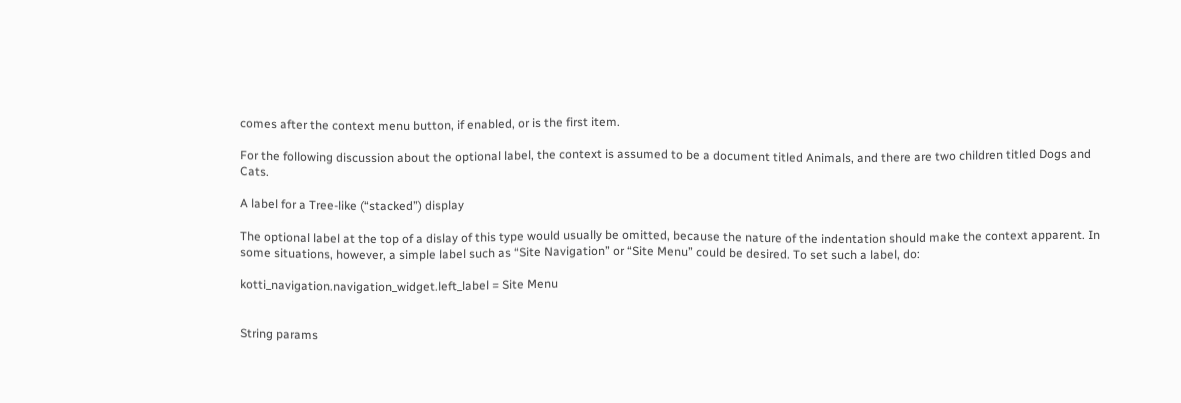comes after the context menu button, if enabled, or is the first item.

For the following discussion about the optional label, the context is assumed to be a document titled Animals, and there are two children titled Dogs and Cats.

A label for a Tree-like (“stacked”) display

The optional label at the top of a dislay of this type would usually be omitted, because the nature of the indentation should make the context apparent. In some situations, however, a simple label such as “Site Navigation” or “Site Menu” could be desired. To set such a label, do:

kotti_navigation.navigation_widget.left_label = Site Menu


String params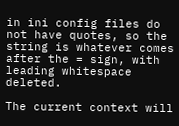in ini config files do not have quotes, so the string is whatever comes after the = sign, with leading whitespace deleted.

The current context will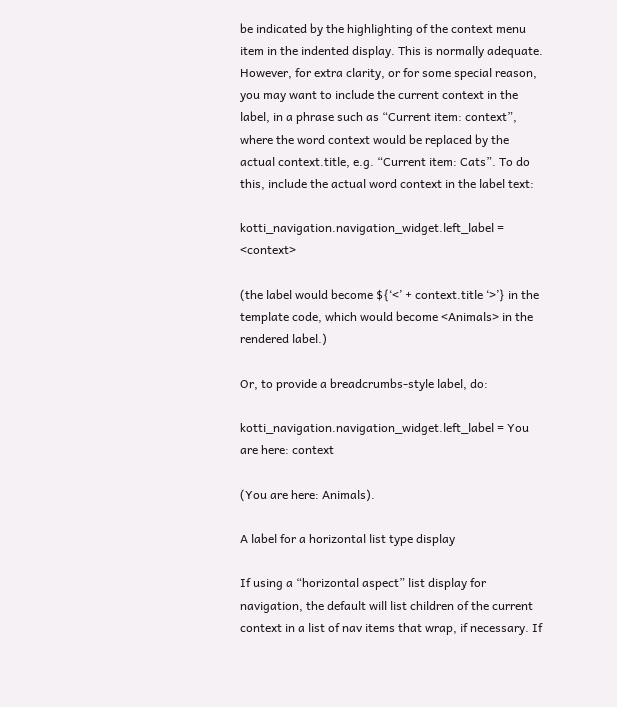be indicated by the highlighting of the context menu item in the indented display. This is normally adequate. However, for extra clarity, or for some special reason, you may want to include the current context in the label, in a phrase such as “Current item: context”, where the word context would be replaced by the actual context.title, e.g. “Current item: Cats”. To do this, include the actual word context in the label text:

kotti_navigation.navigation_widget.left_label = <context>

(the label would become ${‘<’ + context.title ‘>’} in the template code, which would become <Animals> in the rendered label.)

Or, to provide a breadcrumbs-style label, do:

kotti_navigation.navigation_widget.left_label = You are here: context

(You are here: Animals).

A label for a horizontal list type display

If using a “horizontal aspect” list display for navigation, the default will list children of the current context in a list of nav items that wrap, if necessary. If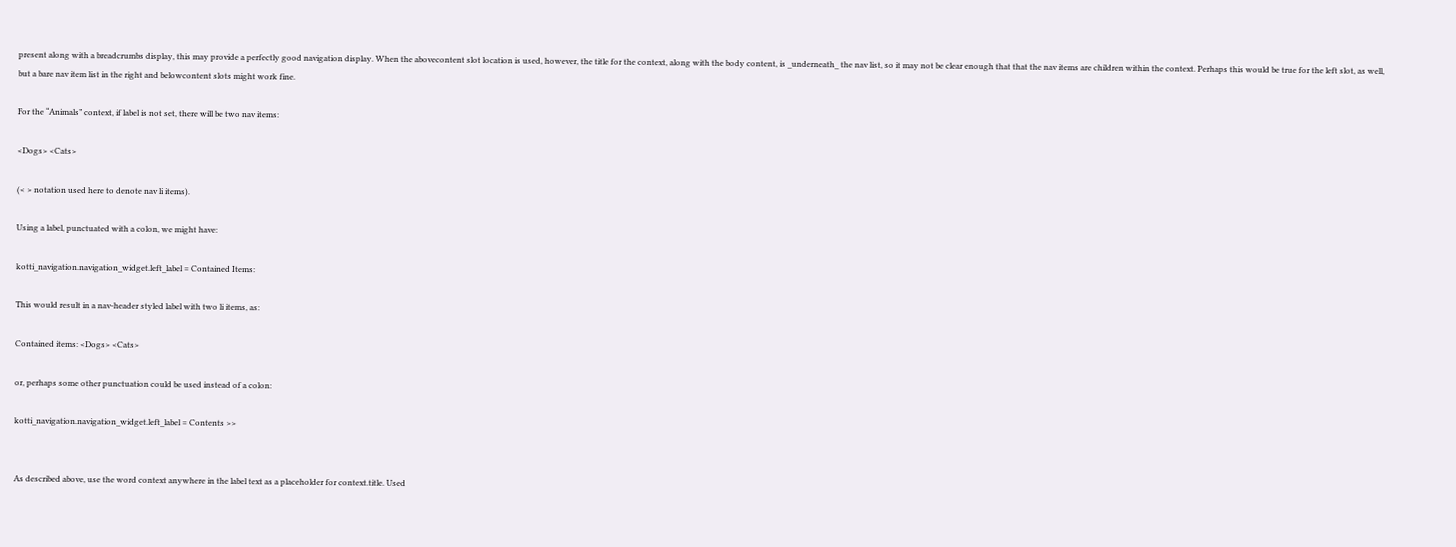present along with a breadcrumbs display, this may provide a perfectly good navigation display. When the abovecontent slot location is used, however, the title for the context, along with the body content, is _underneath_ the nav list, so it may not be clear enough that that the nav items are children within the context. Perhaps this would be true for the left slot, as well, but a bare nav item list in the right and belowcontent slots might work fine.

For the “Animals” context, if label is not set, there will be two nav items:

<Dogs> <Cats>

(< > notation used here to denote nav li items).

Using a label, punctuated with a colon, we might have:

kotti_navigation.navigation_widget.left_label = Contained Items:

This would result in a nav-header styled label with two li items, as:

Contained items: <Dogs> <Cats>

or, perhaps some other punctuation could be used instead of a colon:

kotti_navigation.navigation_widget.left_label = Contents >>


As described above, use the word context anywhere in the label text as a placeholder for context.title. Used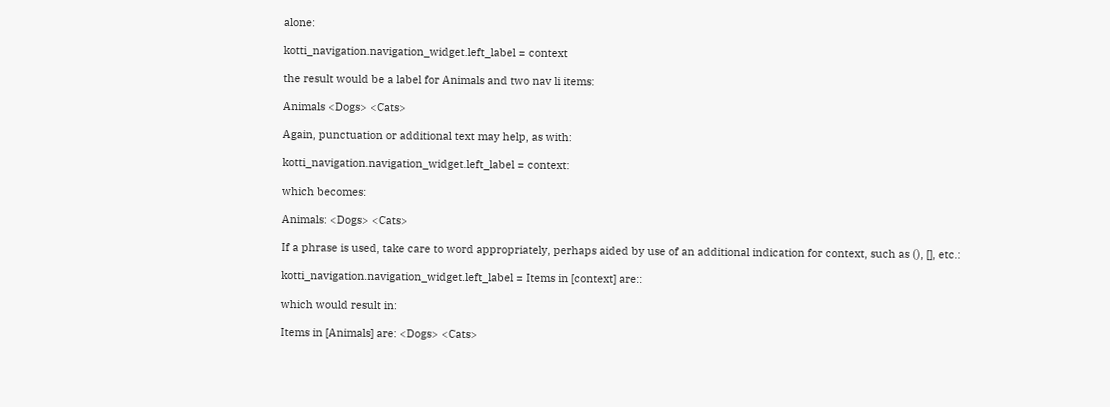alone:

kotti_navigation.navigation_widget.left_label = context

the result would be a label for Animals and two nav li items:

Animals <Dogs> <Cats>

Again, punctuation or additional text may help, as with:

kotti_navigation.navigation_widget.left_label = context:

which becomes:

Animals: <Dogs> <Cats>

If a phrase is used, take care to word appropriately, perhaps aided by use of an additional indication for context, such as (), [], etc.:

kotti_navigation.navigation_widget.left_label = Items in [context] are::

which would result in:

Items in [Animals] are: <Dogs> <Cats>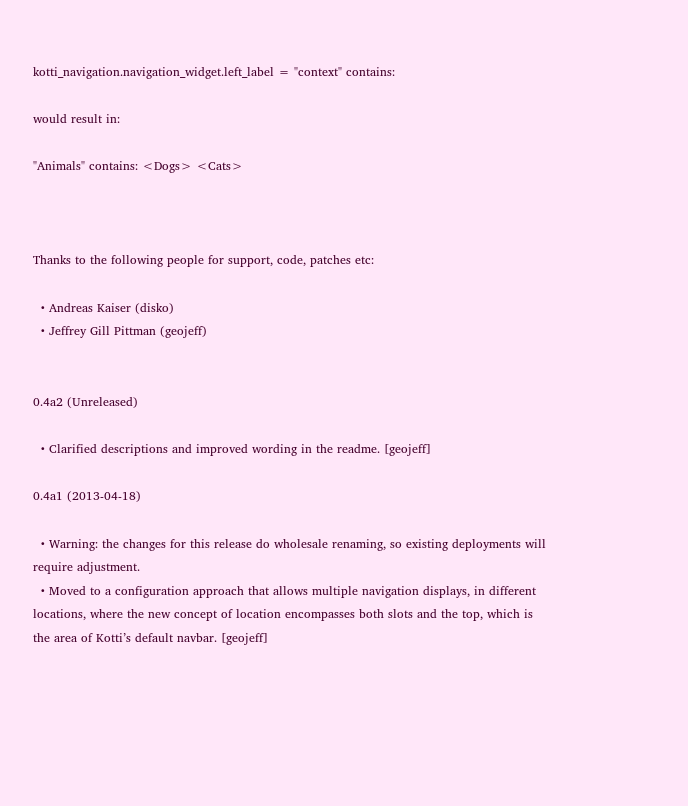kotti_navigation.navigation_widget.left_label = "context" contains:

would result in:

"Animals" contains: <Dogs> <Cats>



Thanks to the following people for support, code, patches etc:

  • Andreas Kaiser (disko)
  • Jeffrey Gill Pittman (geojeff)


0.4a2 (Unreleased)

  • Clarified descriptions and improved wording in the readme. [geojeff]

0.4a1 (2013-04-18)

  • Warning: the changes for this release do wholesale renaming, so existing deployments will require adjustment.
  • Moved to a configuration approach that allows multiple navigation displays, in different locations, where the new concept of location encompasses both slots and the top, which is the area of Kotti’s default navbar. [geojeff]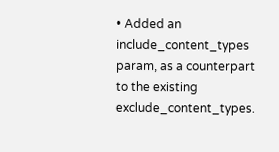• Added an include_content_types param, as a counterpart to the existing exclude_content_types.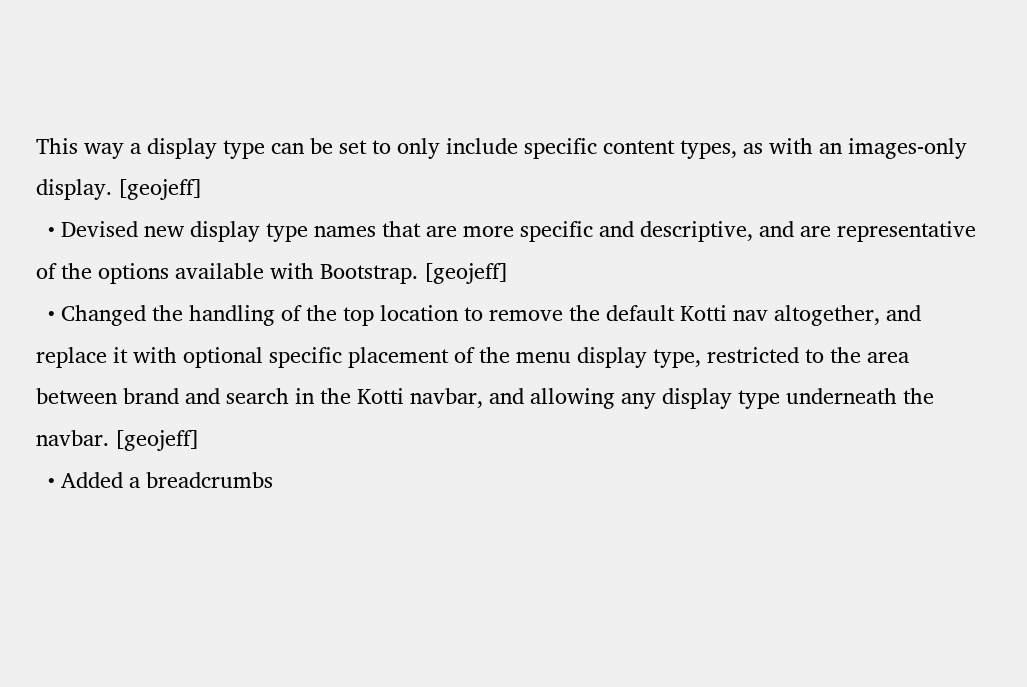This way a display type can be set to only include specific content types, as with an images-only display. [geojeff]
  • Devised new display type names that are more specific and descriptive, and are representative of the options available with Bootstrap. [geojeff]
  • Changed the handling of the top location to remove the default Kotti nav altogether, and replace it with optional specific placement of the menu display type, restricted to the area between brand and search in the Kotti navbar, and allowing any display type underneath the navbar. [geojeff]
  • Added a breadcrumbs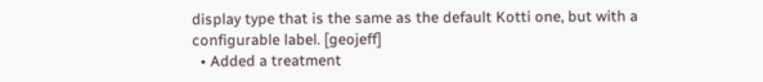display type that is the same as the default Kotti one, but with a configurable label. [geojeff]
  • Added a treatment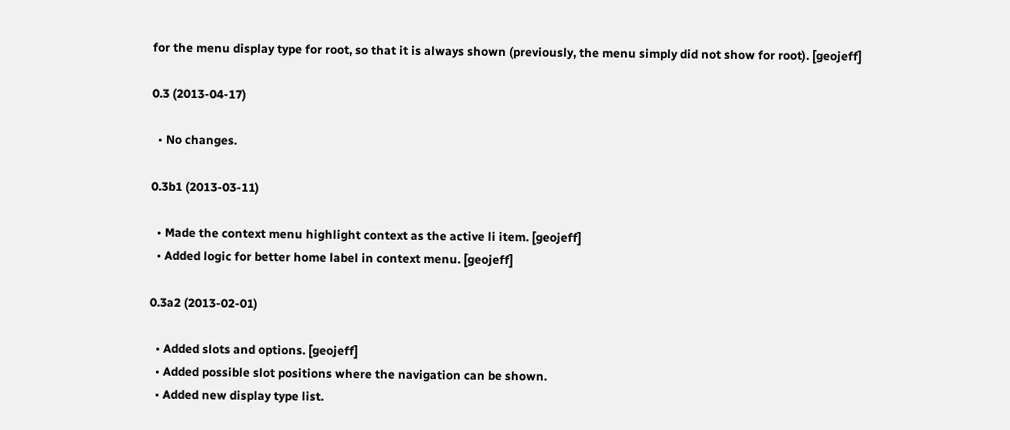for the menu display type for root, so that it is always shown (previously, the menu simply did not show for root). [geojeff]

0.3 (2013-04-17)

  • No changes.

0.3b1 (2013-03-11)

  • Made the context menu highlight context as the active li item. [geojeff]
  • Added logic for better home label in context menu. [geojeff]

0.3a2 (2013-02-01)

  • Added slots and options. [geojeff]
  • Added possible slot positions where the navigation can be shown.
  • Added new display type list.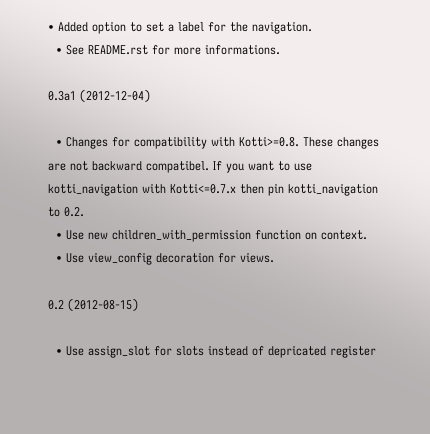• Added option to set a label for the navigation.
  • See README.rst for more informations.

0.3a1 (2012-12-04)

  • Changes for compatibility with Kotti>=0.8. These changes are not backward compatibel. If you want to use kotti_navigation with Kotti<=0.7.x then pin kotti_navigation to 0.2.
  • Use new children_with_permission function on context.
  • Use view_config decoration for views.

0.2 (2012-08-15)

  • Use assign_slot for slots instead of depricated register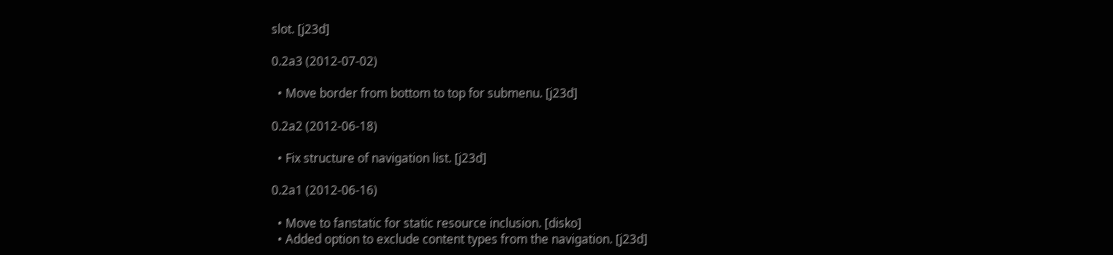slot. [j23d]

0.2a3 (2012-07-02)

  • Move border from bottom to top for submenu. [j23d]

0.2a2 (2012-06-18)

  • Fix structure of navigation list. [j23d]

0.2a1 (2012-06-16)

  • Move to fanstatic for static resource inclusion. [disko]
  • Added option to exclude content types from the navigation. [j23d]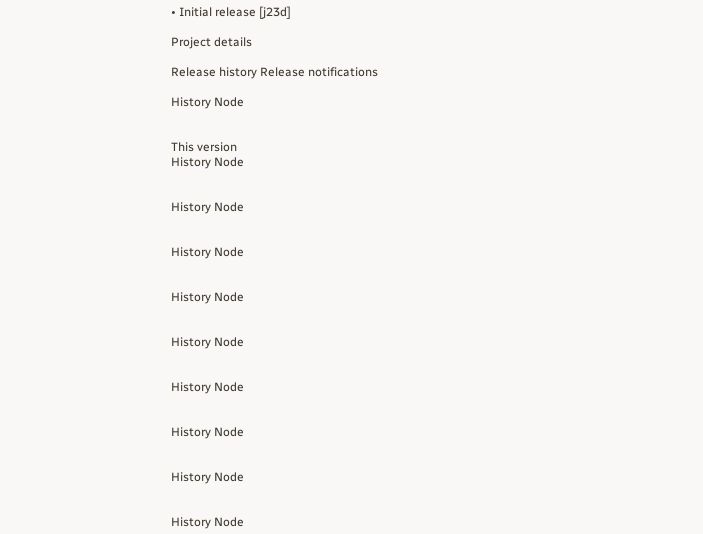• Initial release [j23d]

Project details

Release history Release notifications

History Node


This version
History Node


History Node


History Node


History Node


History Node


History Node


History Node


History Node


History Node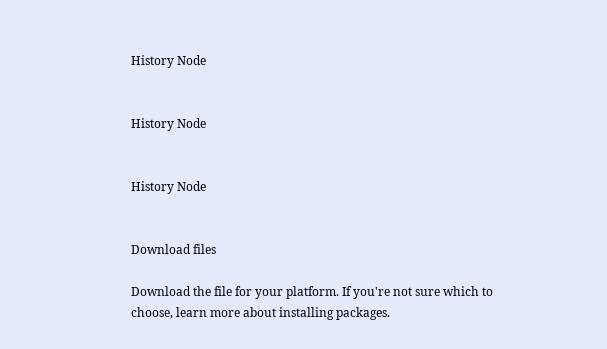History Node


History Node


History Node


Download files

Download the file for your platform. If you're not sure which to choose, learn more about installing packages.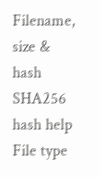Filename, size & hash SHA256 hash help File type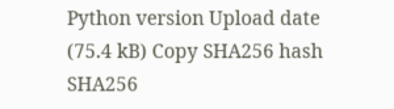Python version Upload date (75.4 kB) Copy SHA256 hash SHA256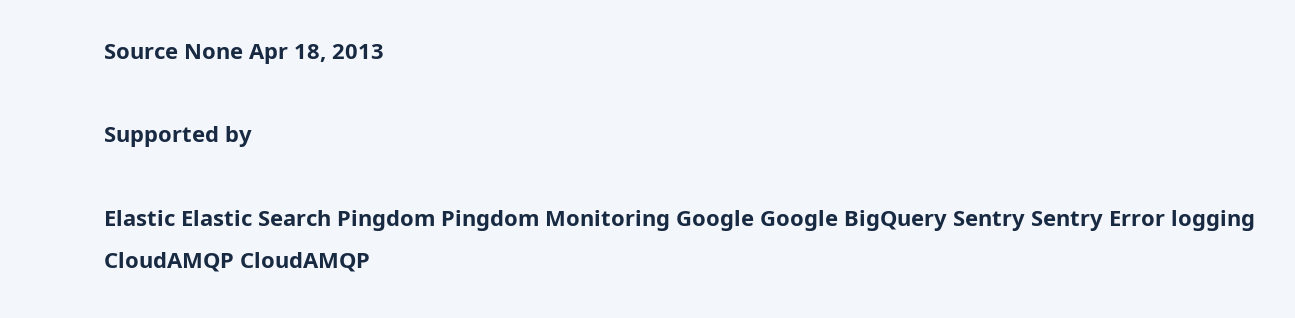Source None Apr 18, 2013

Supported by

Elastic Elastic Search Pingdom Pingdom Monitoring Google Google BigQuery Sentry Sentry Error logging CloudAMQP CloudAMQP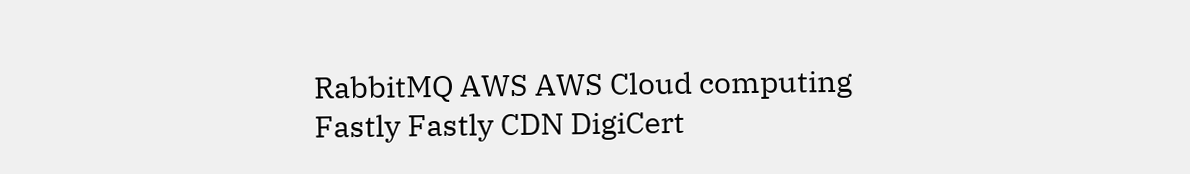RabbitMQ AWS AWS Cloud computing Fastly Fastly CDN DigiCert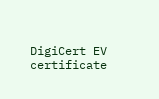DigiCert EV certificate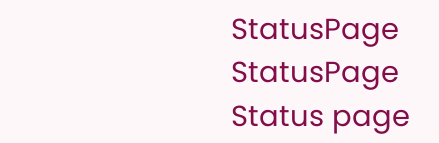StatusPage StatusPage Status page